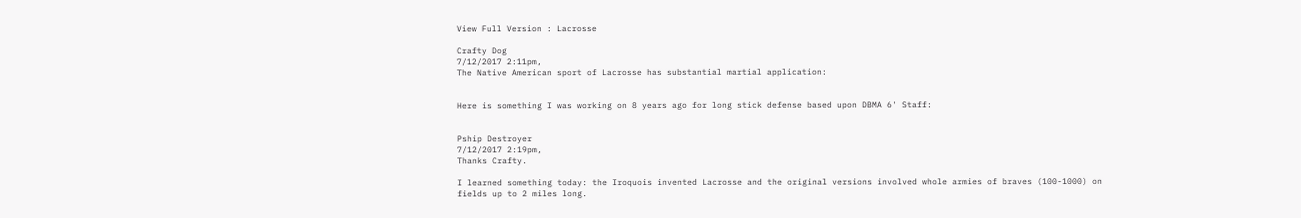View Full Version : Lacrosse

Crafty Dog
7/12/2017 2:11pm,
The Native American sport of Lacrosse has substantial martial application:


Here is something I was working on 8 years ago for long stick defense based upon DBMA 6' Staff:


Pship Destroyer
7/12/2017 2:19pm,
Thanks Crafty.

I learned something today: the Iroquois invented Lacrosse and the original versions involved whole armies of braves (100-1000) on fields up to 2 miles long.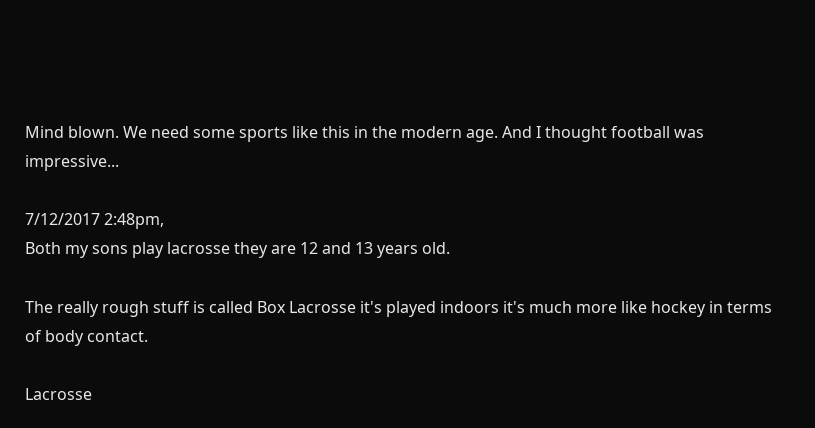Mind blown. We need some sports like this in the modern age. And I thought football was impressive...

7/12/2017 2:48pm,
Both my sons play lacrosse they are 12 and 13 years old.

The really rough stuff is called Box Lacrosse it's played indoors it's much more like hockey in terms of body contact.

Lacrosse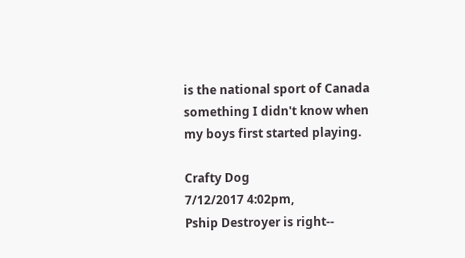is the national sport of Canada something I didn't know when my boys first started playing.

Crafty Dog
7/12/2017 4:02pm,
Pship Destroyer is right--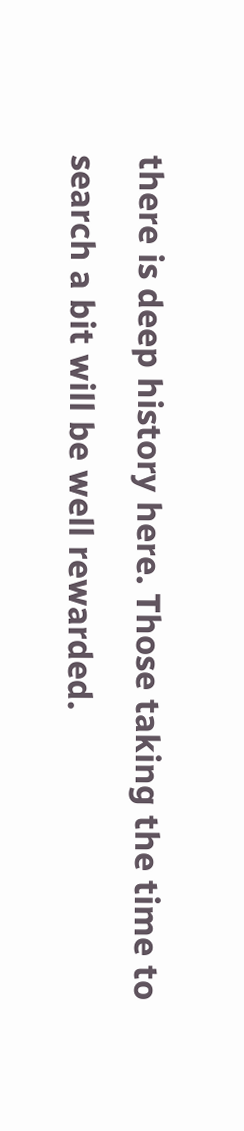there is deep history here. Those taking the time to search a bit will be well rewarded.